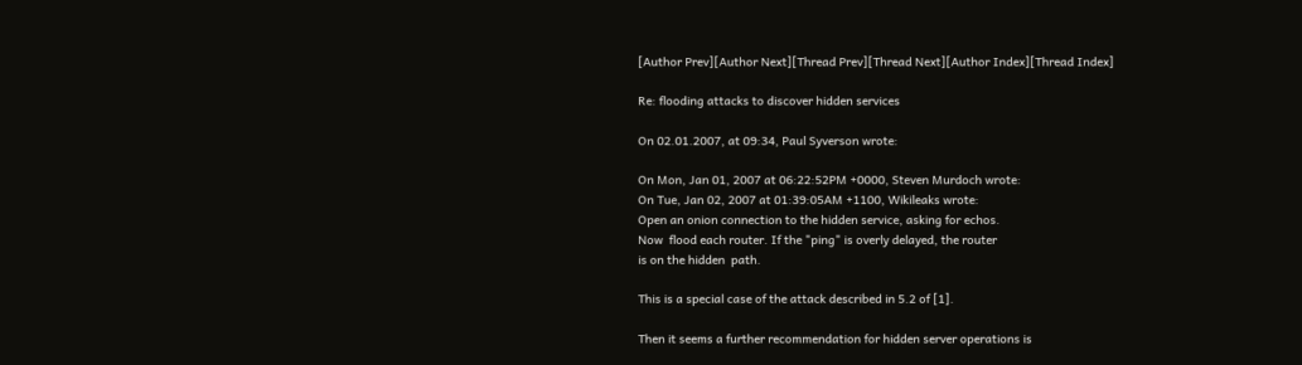[Author Prev][Author Next][Thread Prev][Thread Next][Author Index][Thread Index]

Re: flooding attacks to discover hidden services

On 02.01.2007, at 09:34, Paul Syverson wrote:

On Mon, Jan 01, 2007 at 06:22:52PM +0000, Steven Murdoch wrote:
On Tue, Jan 02, 2007 at 01:39:05AM +1100, Wikileaks wrote:
Open an onion connection to the hidden service, asking for echos.
Now  flood each router. If the "ping" is overly delayed, the router
is on the hidden  path.

This is a special case of the attack described in 5.2 of [1].

Then it seems a further recommendation for hidden server operations is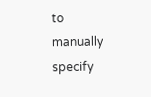to manually specify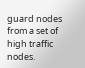guard nodes from a set of high traffic nodes.